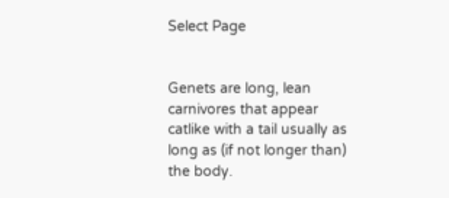Select Page


Genets are long, lean carnivores that appear catlike with a tail usually as long as (if not longer than) the body.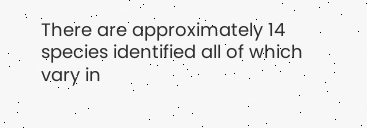There are approximately 14 species identified all of which vary in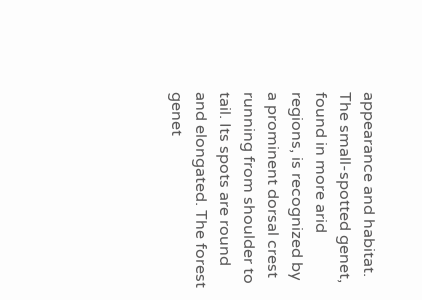appearance and habitat. The small-spotted genet, found in more arid regions, is recognized by a prominent dorsal crest running from shoulder to tail. Its spots are round and elongated. The forest genet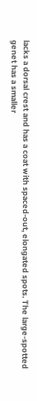lacks a dorsal crest and has a coat with spaced-out, elongated spots. The large-spotted genet has a smaller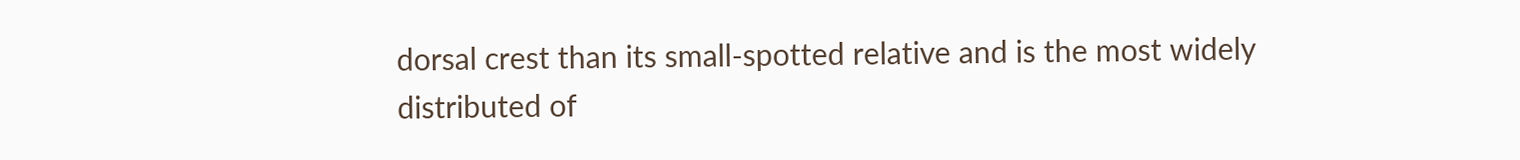dorsal crest than its small-spotted relative and is the most widely distributed of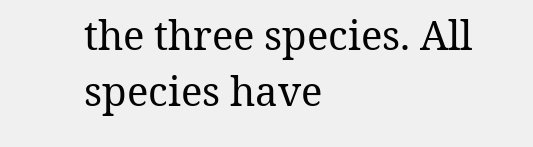the three species. All species have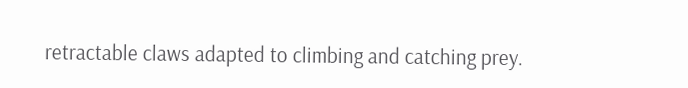retractable claws adapted to climbing and catching prey.